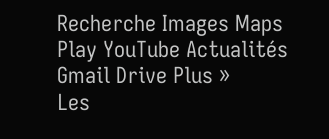Recherche Images Maps Play YouTube Actualités Gmail Drive Plus »
Les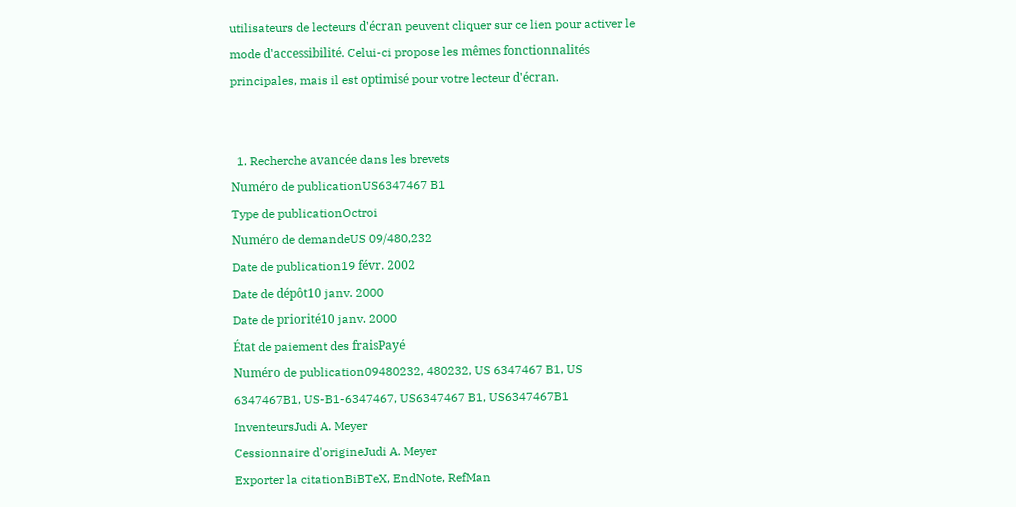utilisateurs de lecteurs d'écran peuvent cliquer sur ce lien pour activer le mode d'accessibilité. Celui-ci propose les mêmes fonctionnalités principales, mais il est optimisé pour votre lecteur d'écran.


  1. Recherche avancée dans les brevets
Numéro de publicationUS6347467 B1
Type de publicationOctroi
Numéro de demandeUS 09/480,232
Date de publication19 févr. 2002
Date de dépôt10 janv. 2000
Date de priorité10 janv. 2000
État de paiement des fraisPayé
Numéro de publication09480232, 480232, US 6347467 B1, US 6347467B1, US-B1-6347467, US6347467 B1, US6347467B1
InventeursJudi A. Meyer
Cessionnaire d'origineJudi A. Meyer
Exporter la citationBiBTeX, EndNote, RefMan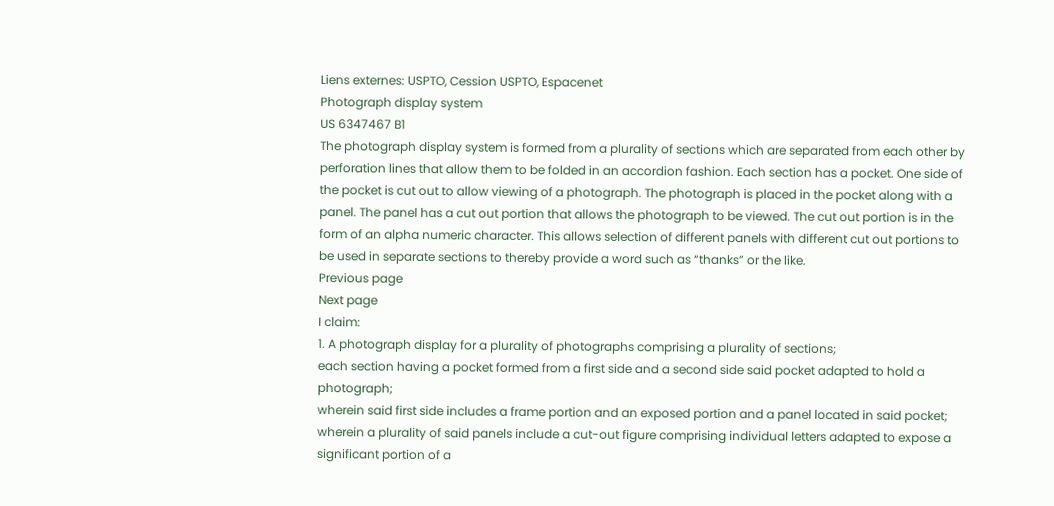Liens externes: USPTO, Cession USPTO, Espacenet
Photograph display system
US 6347467 B1
The photograph display system is formed from a plurality of sections which are separated from each other by perforation lines that allow them to be folded in an accordion fashion. Each section has a pocket. One side of the pocket is cut out to allow viewing of a photograph. The photograph is placed in the pocket along with a panel. The panel has a cut out portion that allows the photograph to be viewed. The cut out portion is in the form of an alpha numeric character. This allows selection of different panels with different cut out portions to be used in separate sections to thereby provide a word such as “thanks” or the like.
Previous page
Next page
I claim:
1. A photograph display for a plurality of photographs comprising a plurality of sections;
each section having a pocket formed from a first side and a second side said pocket adapted to hold a photograph;
wherein said first side includes a frame portion and an exposed portion and a panel located in said pocket;
wherein a plurality of said panels include a cut-out figure comprising individual letters adapted to expose a significant portion of a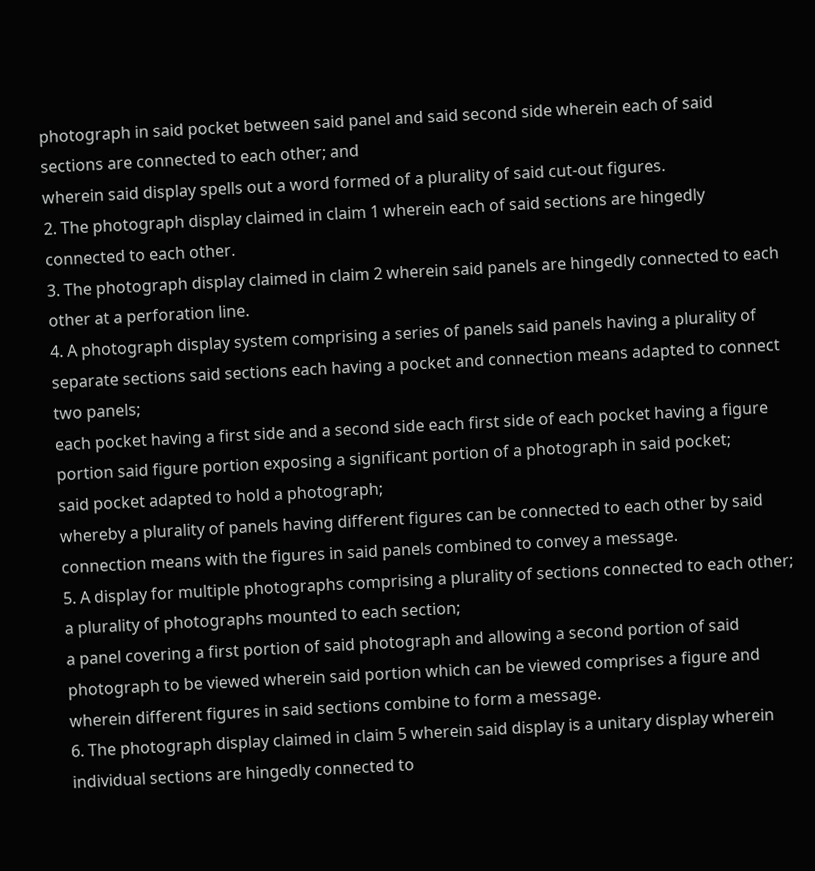photograph in said pocket between said panel and said second side wherein each of said sections are connected to each other; and
wherein said display spells out a word formed of a plurality of said cut-out figures.
2. The photograph display claimed in claim 1 wherein each of said sections are hingedly connected to each other.
3. The photograph display claimed in claim 2 wherein said panels are hingedly connected to each other at a perforation line.
4. A photograph display system comprising a series of panels said panels having a plurality of separate sections said sections each having a pocket and connection means adapted to connect two panels;
each pocket having a first side and a second side each first side of each pocket having a figure portion said figure portion exposing a significant portion of a photograph in said pocket;
said pocket adapted to hold a photograph;
whereby a plurality of panels having different figures can be connected to each other by said connection means with the figures in said panels combined to convey a message.
5. A display for multiple photographs comprising a plurality of sections connected to each other;
a plurality of photographs mounted to each section;
a panel covering a first portion of said photograph and allowing a second portion of said photograph to be viewed wherein said portion which can be viewed comprises a figure and wherein different figures in said sections combine to form a message.
6. The photograph display claimed in claim 5 wherein said display is a unitary display wherein individual sections are hingedly connected to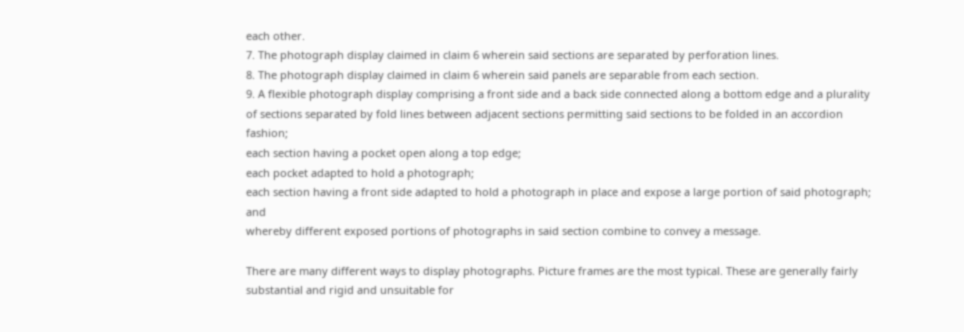each other.
7. The photograph display claimed in claim 6 wherein said sections are separated by perforation lines.
8. The photograph display claimed in claim 6 wherein said panels are separable from each section.
9. A flexible photograph display comprising a front side and a back side connected along a bottom edge and a plurality of sections separated by fold lines between adjacent sections permitting said sections to be folded in an accordion fashion;
each section having a pocket open along a top edge;
each pocket adapted to hold a photograph;
each section having a front side adapted to hold a photograph in place and expose a large portion of said photograph; and
whereby different exposed portions of photographs in said section combine to convey a message.

There are many different ways to display photographs. Picture frames are the most typical. These are generally fairly substantial and rigid and unsuitable for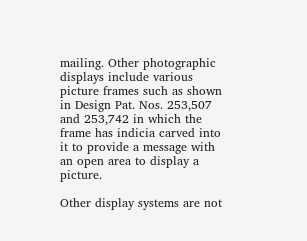mailing. Other photographic displays include various picture frames such as shown in Design Pat. Nos. 253,507 and 253,742 in which the frame has indicia carved into it to provide a message with an open area to display a picture.

Other display systems are not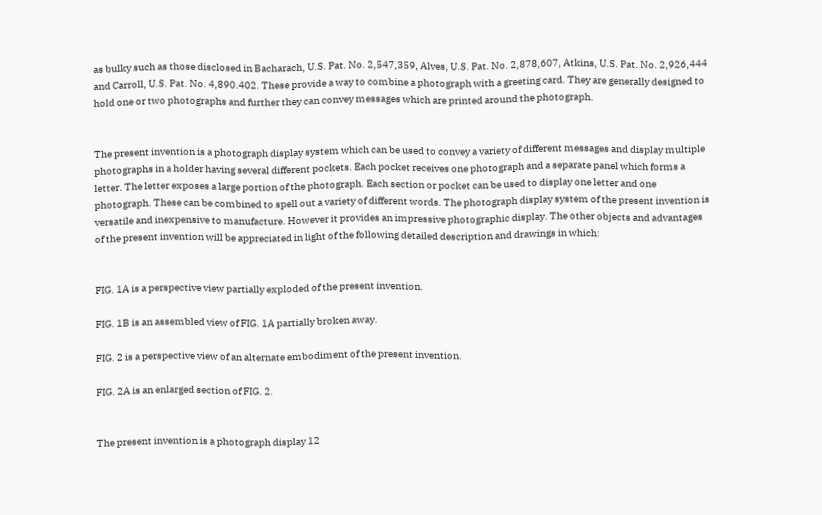as bulky such as those disclosed in Bacharach, U.S. Pat. No. 2,547,359, Alves, U.S. Pat. No. 2,878,607, Atkins, U.S. Pat. No. 2,926,444 and Carroll, U.S. Pat. No. 4,890.402. These provide a way to combine a photograph with a greeting card. They are generally designed to hold one or two photographs and further they can convey messages which are printed around the photograph.


The present invention is a photograph display system which can be used to convey a variety of different messages and display multiple photographs in a holder having several different pockets. Each pocket receives one photograph and a separate panel which forms a letter. The letter exposes a large portion of the photograph. Each section or pocket can be used to display one letter and one photograph. These can be combined to spell out a variety of different words. The photograph display system of the present invention is versatile and inexpensive to manufacture. However it provides an impressive photographic display. The other objects and advantages of the present invention will be appreciated in light of the following detailed description and drawings in which:


FIG. 1A is a perspective view partially exploded of the present invention.

FIG. 1B is an assembled view of FIG. 1A partially broken away.

FIG. 2 is a perspective view of an alternate embodiment of the present invention.

FIG. 2A is an enlarged section of FIG. 2.


The present invention is a photograph display 12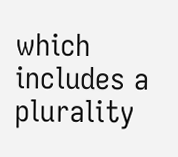which includes a plurality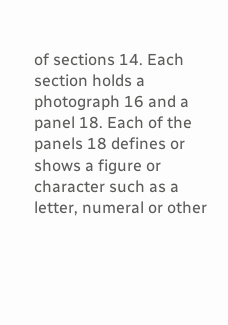of sections 14. Each section holds a photograph 16 and a panel 18. Each of the panels 18 defines or shows a figure or character such as a letter, numeral or other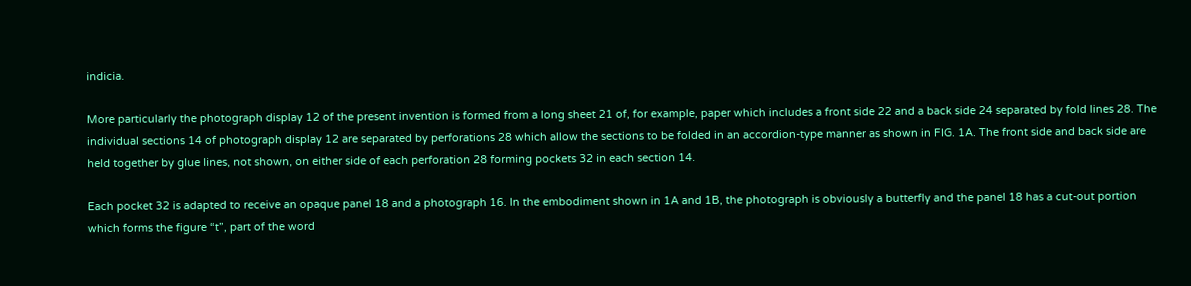indicia.

More particularly the photograph display 12 of the present invention is formed from a long sheet 21 of, for example, paper which includes a front side 22 and a back side 24 separated by fold lines 28. The individual sections 14 of photograph display 12 are separated by perforations 28 which allow the sections to be folded in an accordion-type manner as shown in FIG. 1A. The front side and back side are held together by glue lines, not shown, on either side of each perforation 28 forming pockets 32 in each section 14.

Each pocket 32 is adapted to receive an opaque panel 18 and a photograph 16. In the embodiment shown in 1A and 1B, the photograph is obviously a butterfly and the panel 18 has a cut-out portion which forms the figure “t”, part of the word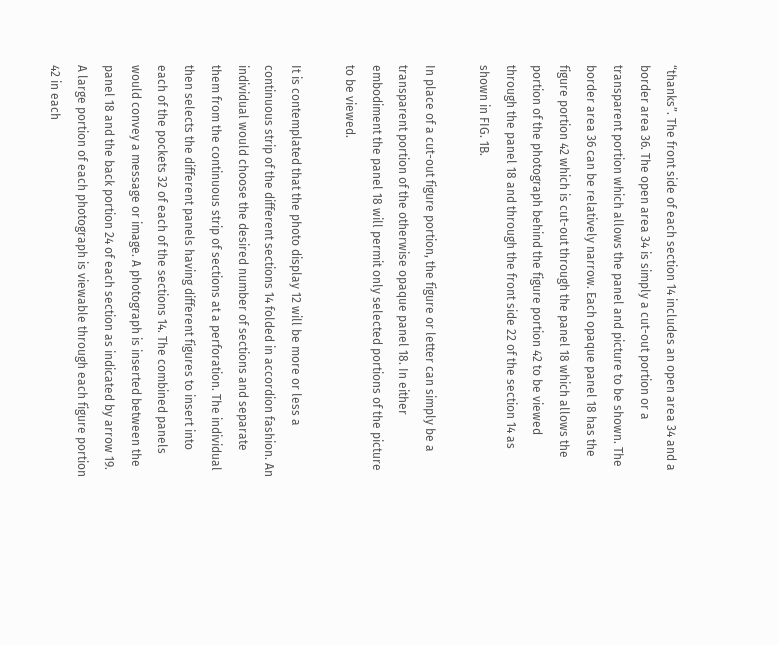“thanks”. The front side of each section 14 includes an open area 34 and a border area 36. The open area 34 is simply a cut-out portion or a transparent portion which allows the panel and picture to be shown. The border area 36 can be relatively narrow. Each opaque panel 18 has the figure portion 42 which is cut-out through the panel 18 which allows the portion of the photograph behind the figure portion 42 to be viewed through the panel 18 and through the front side 22 of the section 14 as shown in FIG. 1B.

In place of a cut-out figure portion, the figure or letter can simply be a transparent portion of the otherwise opaque panel 18. In either embodiment the panel 18 will permit only selected portions of the picture to be viewed.

It is contemplated that the photo display 12 will be more or less a continuous strip of the different sections 14 folded in accordion fashion. An individual would choose the desired number of sections and separate them from the continuous strip of sections at a perforation. The individual then selects the different panels having different figures to insert into each of the pockets 32 of each of the sections 14. The combined panels would convey a message or image. A photograph is inserted between the panel 18 and the back portion 24 of each section as indicated by arrow 19. A large portion of each photograph is viewable through each figure portion 42 in each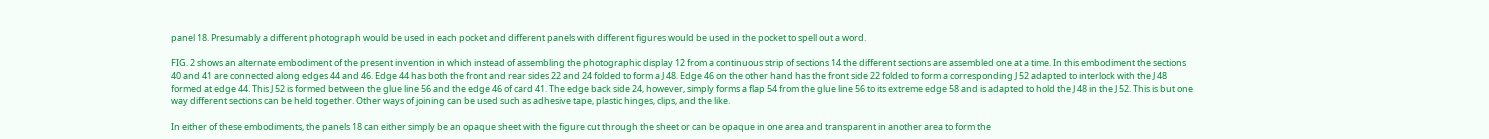panel 18. Presumably a different photograph would be used in each pocket and different panels with different figures would be used in the pocket to spell out a word.

FIG. 2 shows an alternate embodiment of the present invention in which instead of assembling the photographic display 12 from a continuous strip of sections 14 the different sections are assembled one at a time. In this embodiment the sections 40 and 41 are connected along edges 44 and 46. Edge 44 has both the front and rear sides 22 and 24 folded to form a J 48. Edge 46 on the other hand has the front side 22 folded to form a corresponding J 52 adapted to interlock with the J 48 formed at edge 44. This J 52 is formed between the glue line 56 and the edge 46 of card 41. The edge back side 24, however, simply forms a flap 54 from the glue line 56 to its extreme edge 58 and is adapted to hold the J 48 in the J 52. This is but one way different sections can be held together. Other ways of joining can be used such as adhesive tape, plastic hinges, clips, and the like.

In either of these embodiments, the panels 18 can either simply be an opaque sheet with the figure cut through the sheet or can be opaque in one area and transparent in another area to form the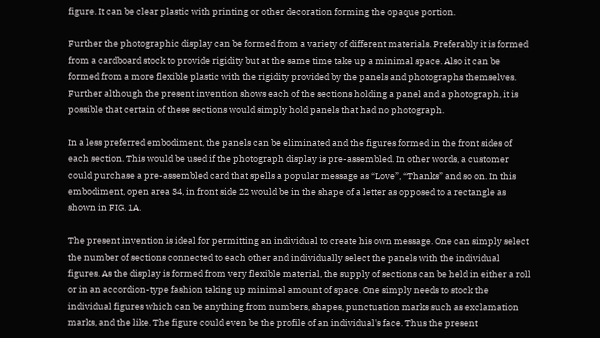figure. It can be clear plastic with printing or other decoration forming the opaque portion.

Further the photographic display can be formed from a variety of different materials. Preferably it is formed from a cardboard stock to provide rigidity but at the same time take up a minimal space. Also it can be formed from a more flexible plastic with the rigidity provided by the panels and photographs themselves. Further although the present invention shows each of the sections holding a panel and a photograph, it is possible that certain of these sections would simply hold panels that had no photograph.

In a less preferred embodiment, the panels can be eliminated and the figures formed in the front sides of each section. This would be used if the photograph display is pre-assembled. In other words, a customer could purchase a pre-assembled card that spells a popular message as “Love”, “Thanks” and so on. In this embodiment, open area 34, in front side 22 would be in the shape of a letter as opposed to a rectangle as shown in FIG. 1A.

The present invention is ideal for permitting an individual to create his own message. One can simply select the number of sections connected to each other and individually select the panels with the individual figures. As the display is formed from very flexible material, the supply of sections can be held in either a roll or in an accordion-type fashion taking up minimal amount of space. One simply needs to stock the individual figures which can be anything from numbers, shapes, punctuation marks such as exclamation marks, and the like. The figure could even be the profile of an individual's face. Thus the present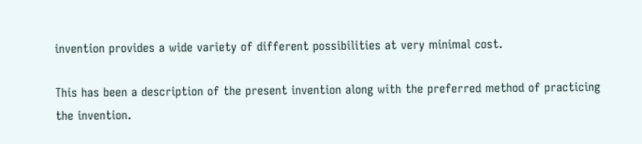invention provides a wide variety of different possibilities at very minimal cost.

This has been a description of the present invention along with the preferred method of practicing the invention.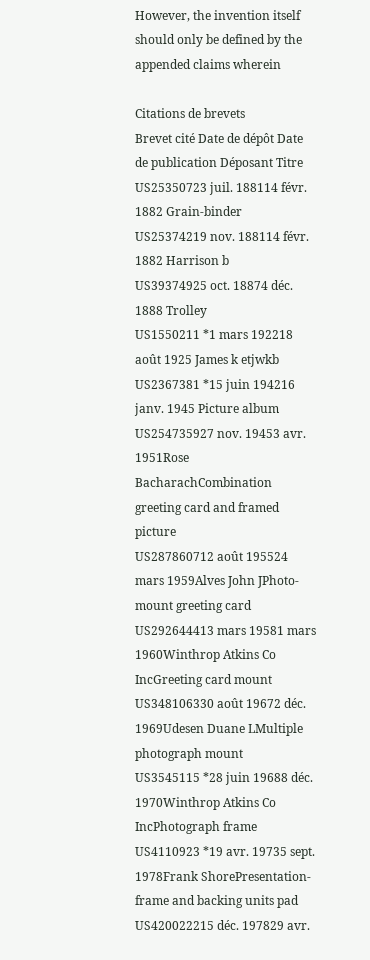However, the invention itself should only be defined by the appended claims wherein

Citations de brevets
Brevet cité Date de dépôt Date de publication Déposant Titre
US25350723 juil. 188114 févr. 1882 Grain-binder
US25374219 nov. 188114 févr. 1882 Harrison b
US39374925 oct. 18874 déc. 1888 Trolley
US1550211 *1 mars 192218 août 1925 James k etjwkb
US2367381 *15 juin 194216 janv. 1945 Picture album
US254735927 nov. 19453 avr. 1951Rose BacharachCombination greeting card and framed picture
US287860712 août 195524 mars 1959Alves John JPhoto-mount greeting card
US292644413 mars 19581 mars 1960Winthrop Atkins Co IncGreeting card mount
US348106330 août 19672 déc. 1969Udesen Duane LMultiple photograph mount
US3545115 *28 juin 19688 déc. 1970Winthrop Atkins Co IncPhotograph frame
US4110923 *19 avr. 19735 sept. 1978Frank ShorePresentation-frame and backing units pad
US420022215 déc. 197829 avr.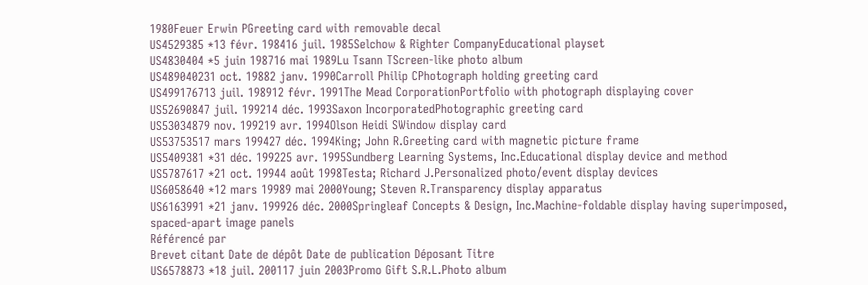1980Feuer Erwin PGreeting card with removable decal
US4529385 *13 févr. 198416 juil. 1985Selchow & Righter CompanyEducational playset
US4830404 *5 juin 198716 mai 1989Lu Tsann TScreen-like photo album
US489040231 oct. 19882 janv. 1990Carroll Philip CPhotograph holding greeting card
US499176713 juil. 198912 févr. 1991The Mead CorporationPortfolio with photograph displaying cover
US52690847 juil. 199214 déc. 1993Saxon IncorporatedPhotographic greeting card
US53034879 nov. 199219 avr. 1994Olson Heidi SWindow display card
US53753517 mars 199427 déc. 1994King; John R.Greeting card with magnetic picture frame
US5409381 *31 déc. 199225 avr. 1995Sundberg Learning Systems, Inc.Educational display device and method
US5787617 *21 oct. 19944 août 1998Testa; Richard J.Personalized photo/event display devices
US6058640 *12 mars 19989 mai 2000Young; Steven R.Transparency display apparatus
US6163991 *21 janv. 199926 déc. 2000Springleaf Concepts & Design, Inc.Machine-foldable display having superimposed, spaced-apart image panels
Référencé par
Brevet citant Date de dépôt Date de publication Déposant Titre
US6578873 *18 juil. 200117 juin 2003Promo Gift S.R.L.Photo album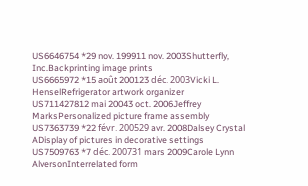US6646754 *29 nov. 199911 nov. 2003Shutterfly, Inc.Backprinting image prints
US6665972 *15 août 200123 déc. 2003Vicki L. HenselRefrigerator artwork organizer
US711427812 mai 20043 oct. 2006Jeffrey MarksPersonalized picture frame assembly
US7363739 *22 févr. 200529 avr. 2008Dalsey Crystal ADisplay of pictures in decorative settings
US7509763 *7 déc. 200731 mars 2009Carole Lynn AlversonInterrelated form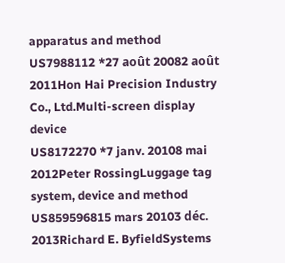apparatus and method
US7988112 *27 août 20082 août 2011Hon Hai Precision Industry Co., Ltd.Multi-screen display device
US8172270 *7 janv. 20108 mai 2012Peter RossingLuggage tag system, device and method
US859596815 mars 20103 déc. 2013Richard E. ByfieldSystems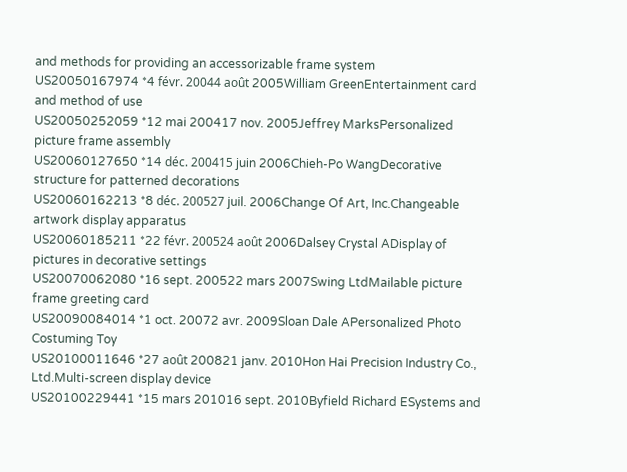and methods for providing an accessorizable frame system
US20050167974 *4 févr. 20044 août 2005William GreenEntertainment card and method of use
US20050252059 *12 mai 200417 nov. 2005Jeffrey MarksPersonalized picture frame assembly
US20060127650 *14 déc. 200415 juin 2006Chieh-Po WangDecorative structure for patterned decorations
US20060162213 *8 déc. 200527 juil. 2006Change Of Art, Inc.Changeable artwork display apparatus
US20060185211 *22 févr. 200524 août 2006Dalsey Crystal ADisplay of pictures in decorative settings
US20070062080 *16 sept. 200522 mars 2007Swing LtdMailable picture frame greeting card
US20090084014 *1 oct. 20072 avr. 2009Sloan Dale APersonalized Photo Costuming Toy
US20100011646 *27 août 200821 janv. 2010Hon Hai Precision Industry Co., Ltd.Multi-screen display device
US20100229441 *15 mars 201016 sept. 2010Byfield Richard ESystems and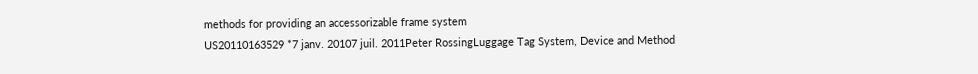methods for providing an accessorizable frame system
US20110163529 *7 janv. 20107 juil. 2011Peter RossingLuggage Tag System, Device and Method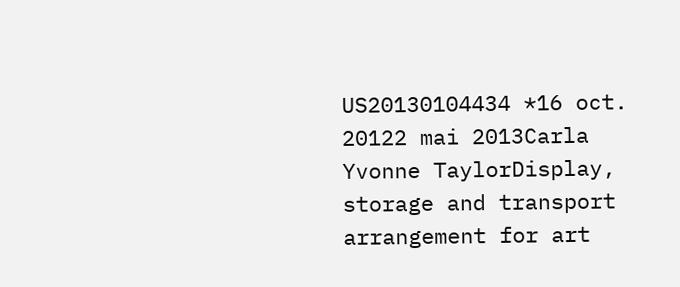US20130104434 *16 oct. 20122 mai 2013Carla Yvonne TaylorDisplay, storage and transport arrangement for art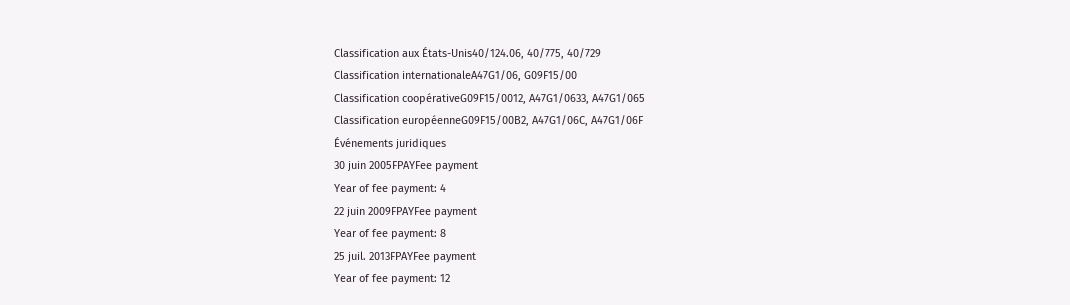Classification aux États-Unis40/124.06, 40/775, 40/729
Classification internationaleA47G1/06, G09F15/00
Classification coopérativeG09F15/0012, A47G1/0633, A47G1/065
Classification européenneG09F15/00B2, A47G1/06C, A47G1/06F
Événements juridiques
30 juin 2005FPAYFee payment
Year of fee payment: 4
22 juin 2009FPAYFee payment
Year of fee payment: 8
25 juil. 2013FPAYFee payment
Year of fee payment: 12